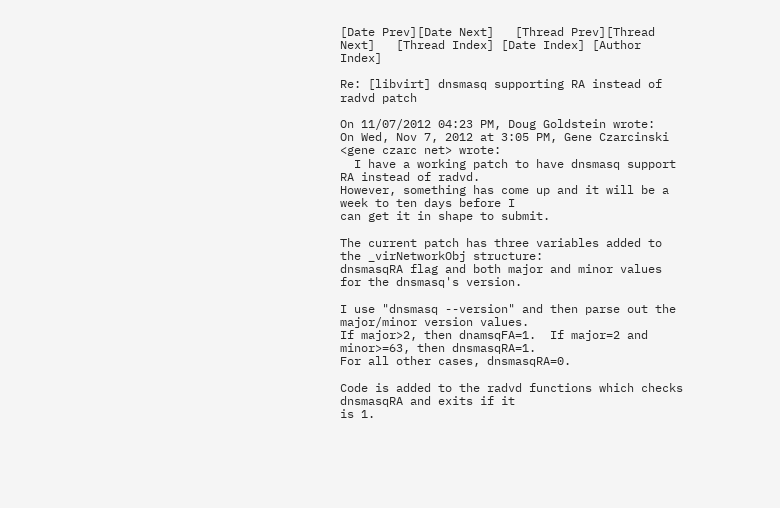[Date Prev][Date Next]   [Thread Prev][Thread Next]   [Thread Index] [Date Index] [Author Index]

Re: [libvirt] dnsmasq supporting RA instead of radvd patch

On 11/07/2012 04:23 PM, Doug Goldstein wrote:
On Wed, Nov 7, 2012 at 3:05 PM, Gene Czarcinski <gene czarc net> wrote:
  I have a working patch to have dnsmasq support RA instead of radvd.
However, something has come up and it will be a week to ten days before I
can get it in shape to submit.

The current patch has three variables added to the _virNetworkObj structure:
dnsmasqRA flag and both major and minor values for the dnsmasq's version.

I use "dnsmasq --version" and then parse out the major/minor version values.
If major>2, then dnamsqFA=1.  If major=2 and minor>=63, then dnsmasqRA=1.
For all other cases, dnsmasqRA=0.

Code is added to the radvd functions which checks dnsmasqRA and exits if it
is 1.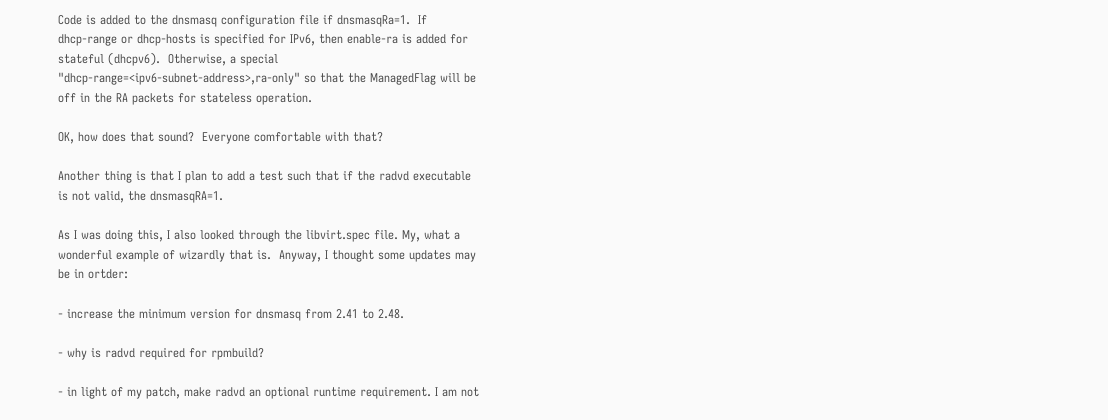Code is added to the dnsmasq configuration file if dnsmasqRa=1.  If
dhcp-range or dhcp-hosts is specified for IPv6, then enable-ra is added for
stateful (dhcpv6).  Otherwise, a special
"dhcp-range=<ipv6-subnet-address>,ra-only" so that the ManagedFlag will be
off in the RA packets for stateless operation.

OK, how does that sound?  Everyone comfortable with that?

Another thing is that I plan to add a test such that if the radvd executable
is not valid, the dnsmasqRA=1.

As I was doing this, I also looked through the libvirt.spec file. My, what a
wonderful example of wizardly that is.  Anyway, I thought some updates may
be in ortder:

- increase the minimum version for dnsmasq from 2.41 to 2.48.

- why is radvd required for rpmbuild?

- in light of my patch, make radvd an optional runtime requirement. I am not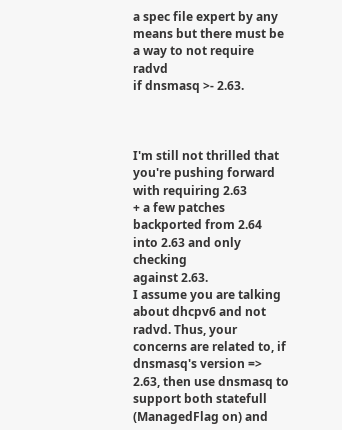a spec file expert by any means but there must be a way to not require radvd
if dnsmasq >- 2.63.



I'm still not thrilled that you're pushing forward with requiring 2.63
+ a few patches backported from 2.64 into 2.63 and only checking
against 2.63.
I assume you are talking about dhcpv6 and not radvd. Thus, your concerns are related to, if dnsmasq's version => 2.63, then use dnsmasq to support both statefull (ManagedFlag on) and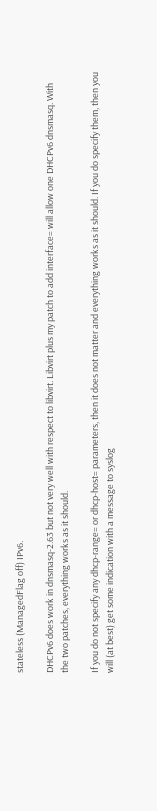stateless (ManagedFlag off) IPv6.

DHCPv6 does work in dnsmasq-2.63 but not very well with respect to libvirt. Libvirt plus my patch to add interface= will allow one DHCPv6 dnsmasq. With the two patches, everything works as it should.

If you do not specify any dhcp-range= or dhcp-host= parameters, then it does not matter and everything works as it should. If you do specify them, then you will (at best) get some indication with a message to syslog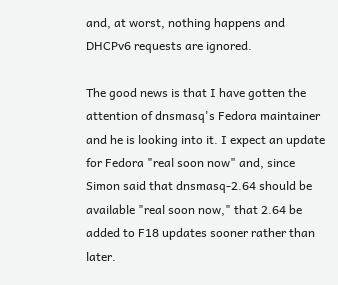and, at worst, nothing happens and DHCPv6 requests are ignored.

The good news is that I have gotten the attention of dnsmasq's Fedora maintainer and he is looking into it. I expect an update for Fedora "real soon now" and, since Simon said that dnsmasq-2.64 should be available "real soon now," that 2.64 be added to F18 updates sooner rather than later.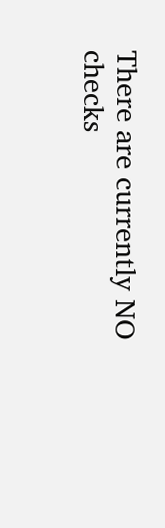There are currently NO checks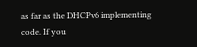as far as the DHCPv6 implementing code. If you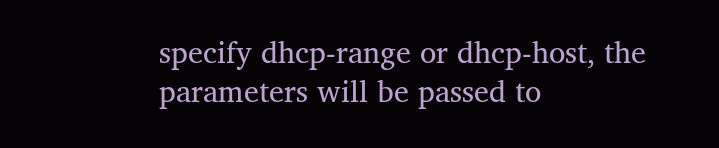specify dhcp-range or dhcp-host, the parameters will be passed to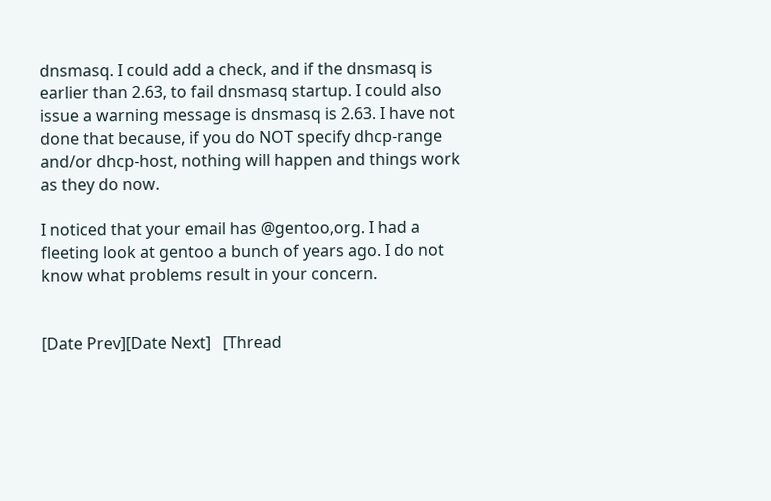dnsmasq. I could add a check, and if the dnsmasq is earlier than 2.63, to fail dnsmasq startup. I could also issue a warning message is dnsmasq is 2.63. I have not done that because, if you do NOT specify dhcp-range and/or dhcp-host, nothing will happen and things work as they do now.

I noticed that your email has @gentoo,org. I had a fleeting look at gentoo a bunch of years ago. I do not know what problems result in your concern.


[Date Prev][Date Next]   [Thread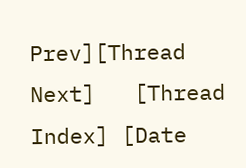Prev][Thread Next]   [Thread Index] [Date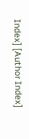Index] [Author Index]